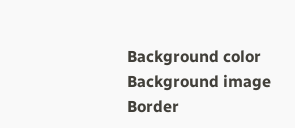Background color
Background image
Border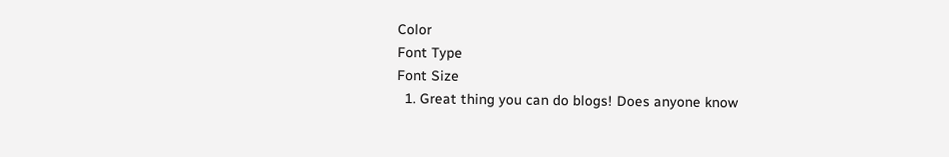Color
Font Type
Font Size
  1. Great thing you can do blogs! Does anyone know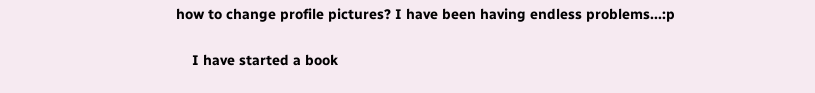how to change profile pictures? I have been having endless problems...:p

    I have started a book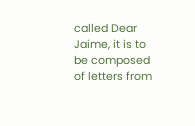called Dear Jaime, it is to be composed of letters from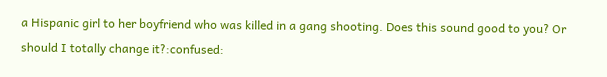a Hispanic girl to her boyfriend who was killed in a gang shooting. Does this sound good to you? Or should I totally change it?:confused: